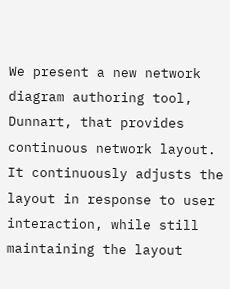We present a new network diagram authoring tool, Dunnart, that provides continuous network layout. It continuously adjusts the layout in response to user interaction, while still maintaining the layout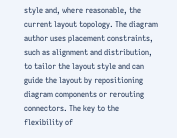style and, where reasonable, the current layout topology. The diagram author uses placement constraints, such as alignment and distribution, to tailor the layout style and can guide the layout by repositioning diagram components or rerouting connectors. The key to the flexibility of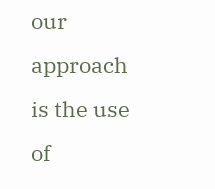our approach is the use of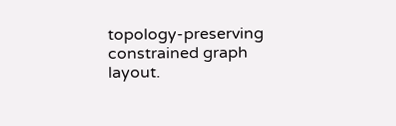topology-preserving constrained graph layout.